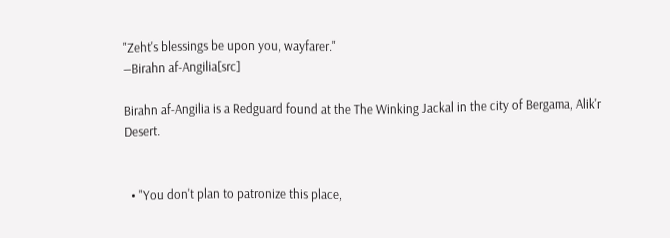"Zeht's blessings be upon you, wayfarer."
―Birahn af-Angilia[src]

Birahn af-Angilia is a Redguard found at the The Winking Jackal in the city of Bergama, Alik'r Desert.


  • "You don't plan to patronize this place,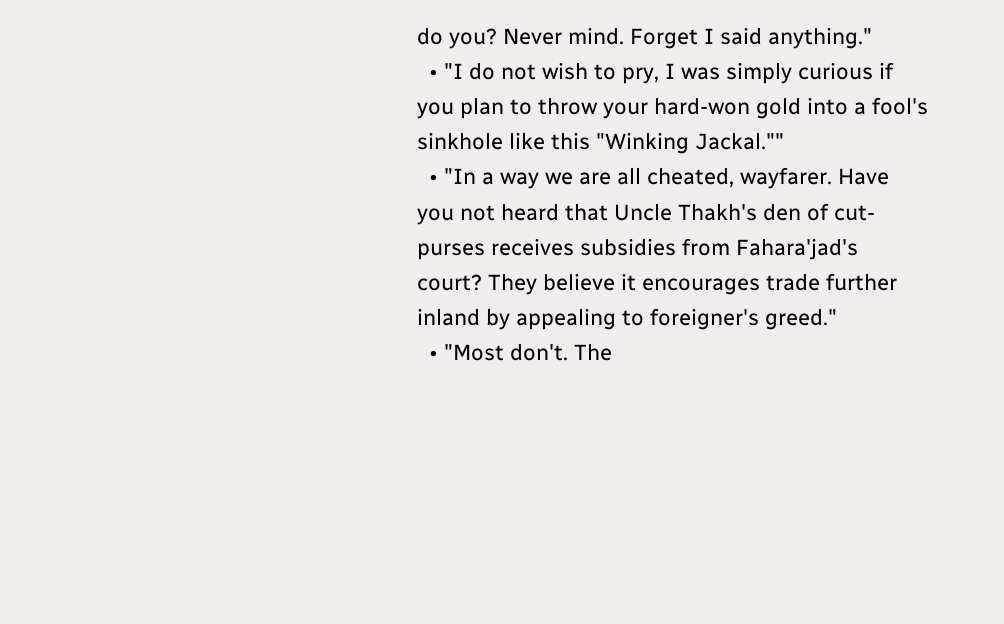do you? Never mind. Forget I said anything."
  • "I do not wish to pry, I was simply curious if you plan to throw your hard-won gold into a fool's sinkhole like this "Winking Jackal.""
  • "In a way we are all cheated, wayfarer. Have you not heard that Uncle Thakh's den of cut-purses receives subsidies from Fahara'jad's court? They believe it encourages trade further inland by appealing to foreigner's greed."
  • "Most don't. The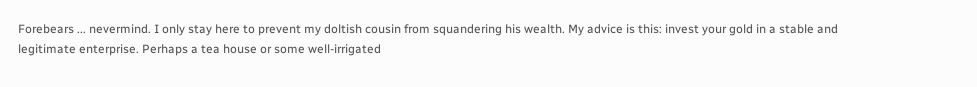Forebears ... nevermind. I only stay here to prevent my doltish cousin from squandering his wealth. My advice is this: invest your gold in a stable and legitimate enterprise. Perhaps a tea house or some well-irrigated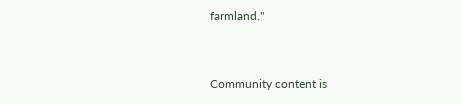farmland."


Community content is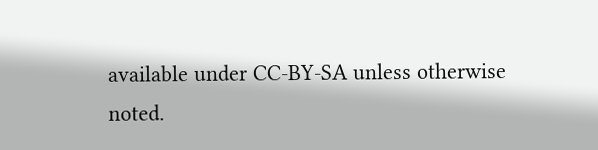available under CC-BY-SA unless otherwise noted.